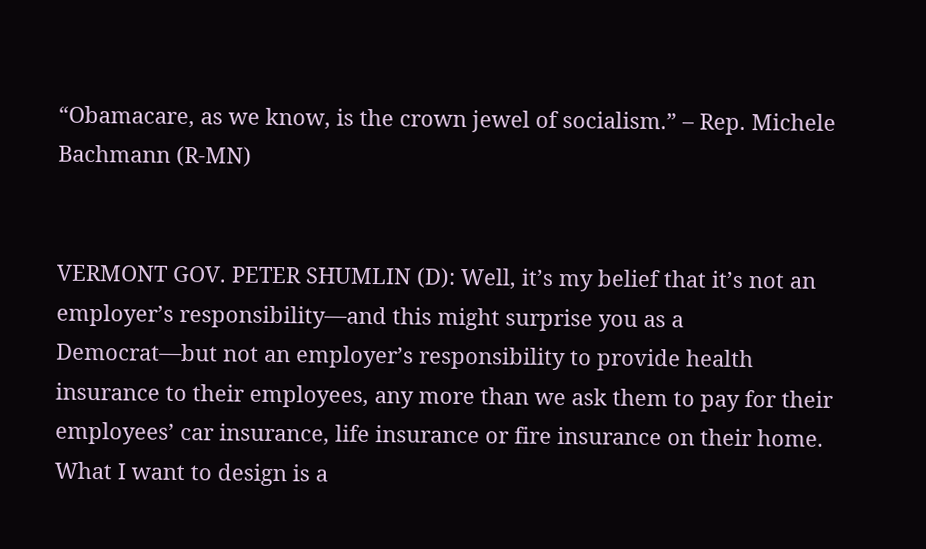“Obamacare, as we know, is the crown jewel of socialism.” – Rep. Michele Bachmann (R-MN)


VERMONT GOV. PETER SHUMLIN (D): Well, it’s my belief that it’s not an employer’s responsibility—and this might surprise you as a Democrat—but not an employer’s responsibility to provide health insurance to their employees, any more than we ask them to pay for their employees’ car insurance, life insurance or fire insurance on their home. What I want to design is a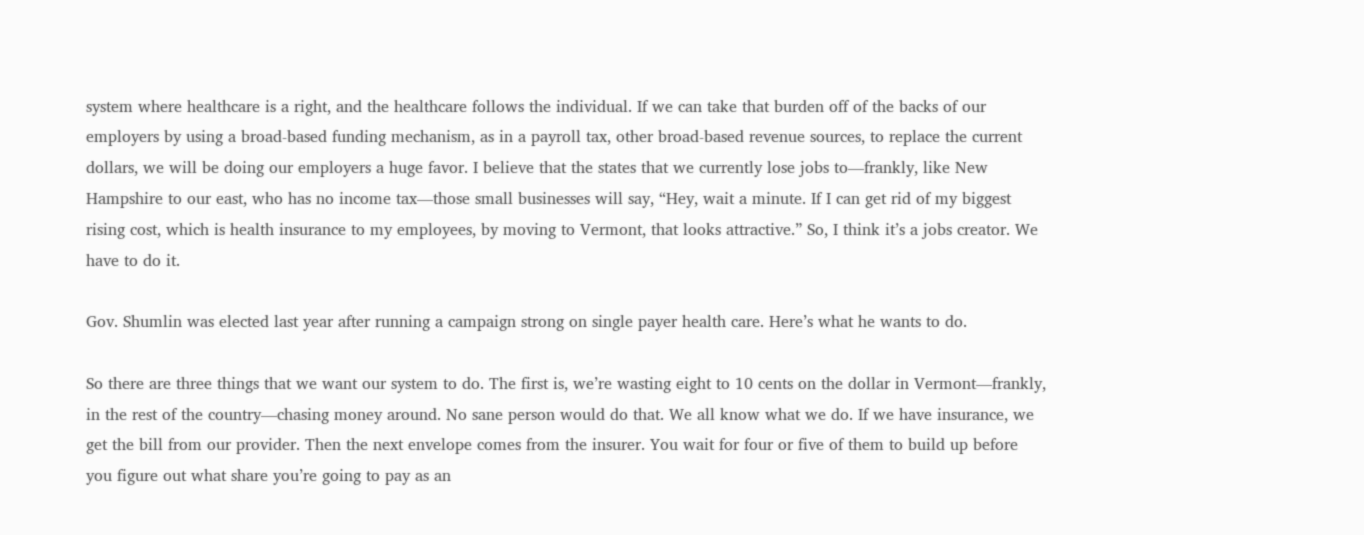system where healthcare is a right, and the healthcare follows the individual. If we can take that burden off of the backs of our employers by using a broad-based funding mechanism, as in a payroll tax, other broad-based revenue sources, to replace the current dollars, we will be doing our employers a huge favor. I believe that the states that we currently lose jobs to—frankly, like New Hampshire to our east, who has no income tax—those small businesses will say, “Hey, wait a minute. If I can get rid of my biggest rising cost, which is health insurance to my employees, by moving to Vermont, that looks attractive.” So, I think it’s a jobs creator. We have to do it.

Gov. Shumlin was elected last year after running a campaign strong on single payer health care. Here’s what he wants to do.

So there are three things that we want our system to do. The first is, we’re wasting eight to 10 cents on the dollar in Vermont—frankly, in the rest of the country—chasing money around. No sane person would do that. We all know what we do. If we have insurance, we get the bill from our provider. Then the next envelope comes from the insurer. You wait for four or five of them to build up before you figure out what share you’re going to pay as an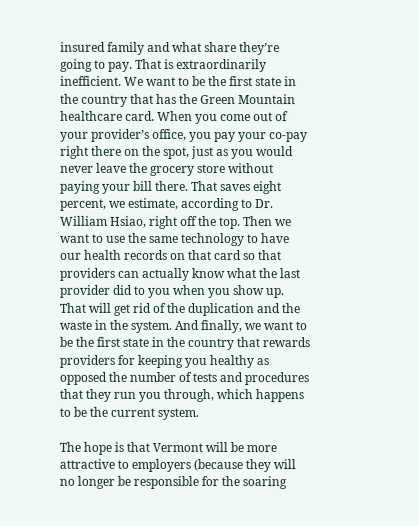insured family and what share they’re going to pay. That is extraordinarily inefficient. We want to be the first state in the country that has the Green Mountain healthcare card. When you come out of your provider’s office, you pay your co-pay right there on the spot, just as you would never leave the grocery store without paying your bill there. That saves eight percent, we estimate, according to Dr. William Hsiao, right off the top. Then we want to use the same technology to have our health records on that card so that providers can actually know what the last provider did to you when you show up. That will get rid of the duplication and the waste in the system. And finally, we want to be the first state in the country that rewards providers for keeping you healthy as opposed the number of tests and procedures that they run you through, which happens to be the current system.

The hope is that Vermont will be more attractive to employers (because they will no longer be responsible for the soaring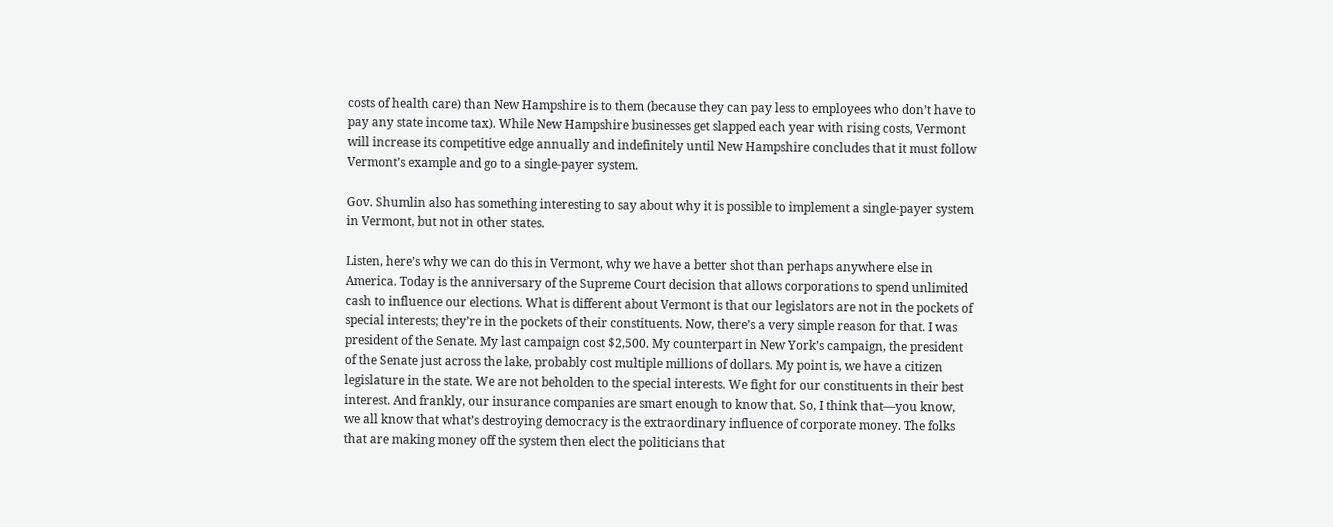costs of health care) than New Hampshire is to them (because they can pay less to employees who don’t have to pay any state income tax). While New Hampshire businesses get slapped each year with rising costs, Vermont will increase its competitive edge annually and indefinitely until New Hampshire concludes that it must follow Vermont’s example and go to a single-payer system.

Gov. Shumlin also has something interesting to say about why it is possible to implement a single-payer system in Vermont, but not in other states.

Listen, here’s why we can do this in Vermont, why we have a better shot than perhaps anywhere else in America. Today is the anniversary of the Supreme Court decision that allows corporations to spend unlimited cash to influence our elections. What is different about Vermont is that our legislators are not in the pockets of special interests; they’re in the pockets of their constituents. Now, there’s a very simple reason for that. I was president of the Senate. My last campaign cost $2,500. My counterpart in New York’s campaign, the president of the Senate just across the lake, probably cost multiple millions of dollars. My point is, we have a citizen legislature in the state. We are not beholden to the special interests. We fight for our constituents in their best interest. And frankly, our insurance companies are smart enough to know that. So, I think that—you know, we all know that what’s destroying democracy is the extraordinary influence of corporate money. The folks that are making money off the system then elect the politicians that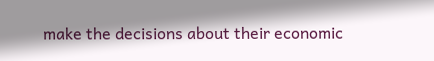make the decisions about their economic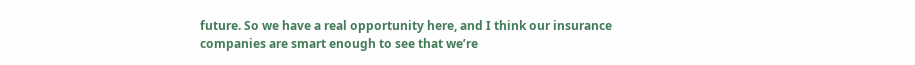future. So we have a real opportunity here, and I think our insurance companies are smart enough to see that we’re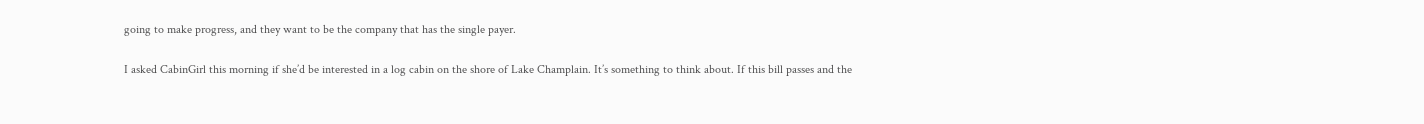going to make progress, and they want to be the company that has the single payer.

I asked CabinGirl this morning if she’d be interested in a log cabin on the shore of Lake Champlain. It’s something to think about. If this bill passes and the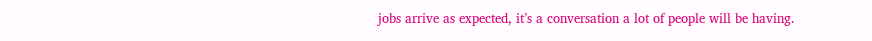jobs arrive as expected, it’s a conversation a lot of people will be having.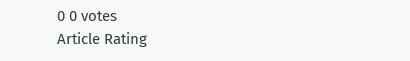0 0 votes
Article Rating